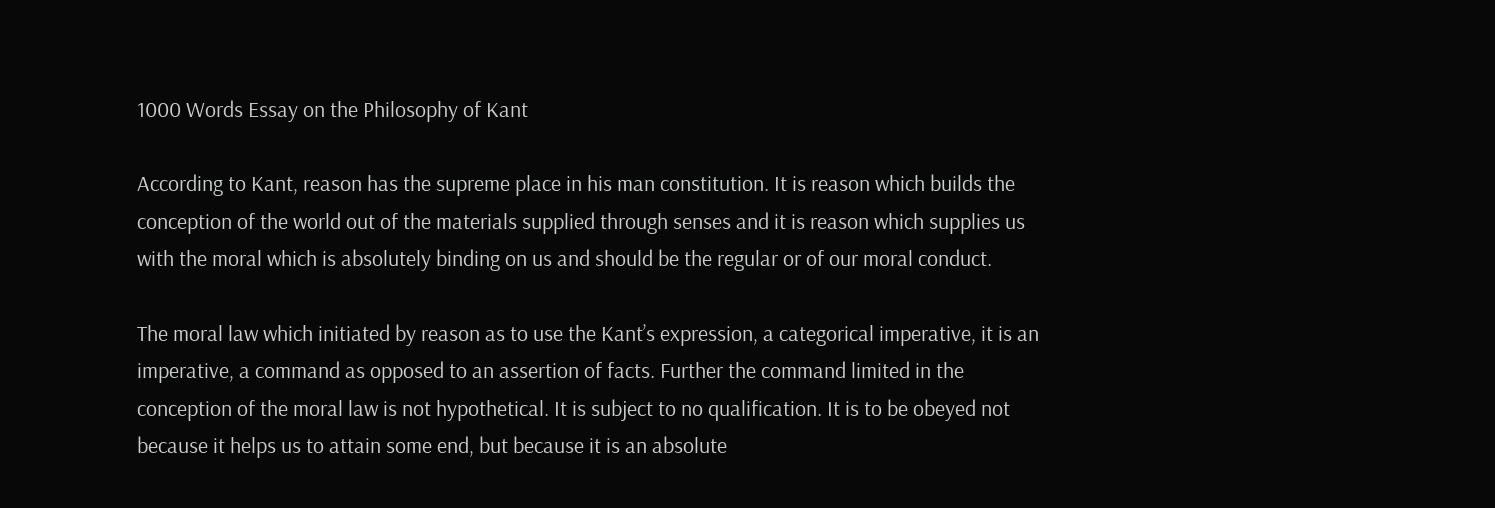1000 Words Essay on the Philosophy of Kant

According to Kant, reason has the supreme place in his man constitution. It is reason which builds the conception of the world out of the materials supplied through senses and it is reason which supplies us with the moral which is absolutely binding on us and should be the regular or of our moral conduct.

The moral law which initiated by reason as to use the Kant’s expression, a categorical imperative, it is an imperative, a command as opposed to an assertion of facts. Further the command limited in the conception of the moral law is not hypothetical. It is subject to no qualification. It is to be obeyed not because it helps us to attain some end, but because it is an absolute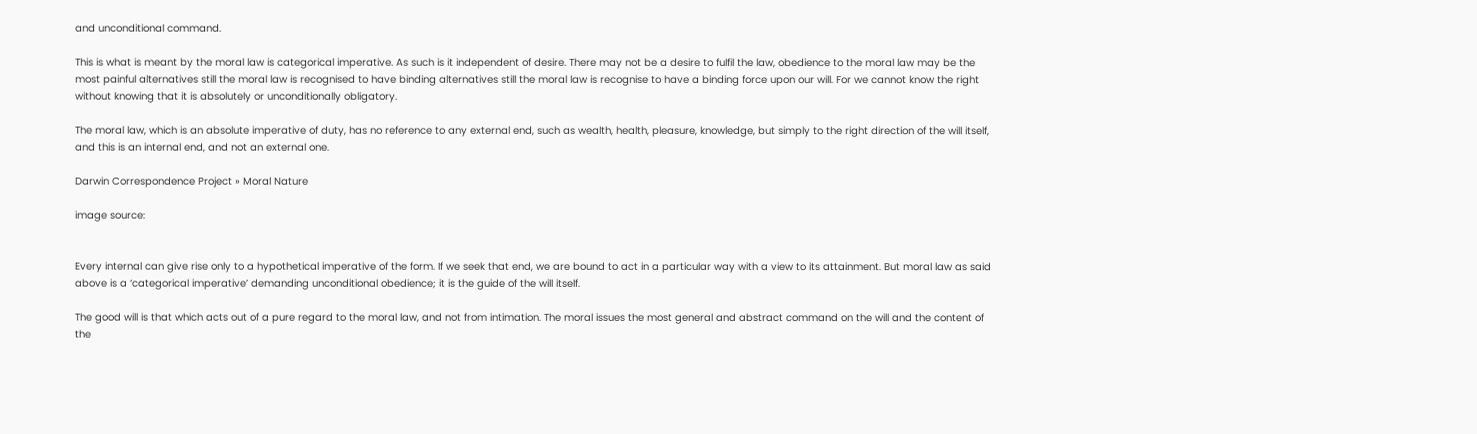and unconditional command.

This is what is meant by the moral law is categorical imperative. As such is it independent of desire. There may not be a desire to fulfil the law, obedience to the moral law may be the most painful alternatives still the moral law is recognised to have binding alternatives still the moral law is recognise to have a binding force upon our will. For we cannot know the right without knowing that it is absolutely or unconditionally obligatory.

The moral law, which is an absolute imperative of duty, has no reference to any external end, such as wealth, health, pleasure, knowledge, but simply to the right direction of the will itself, and this is an internal end, and not an external one.

Darwin Correspondence Project » Moral Nature

image source:


Every internal can give rise only to a hypothetical imperative of the form. If we seek that end, we are bound to act in a particular way with a view to its attainment. But moral law as said above is a ‘categorical imperative’ demanding unconditional obedience; it is the guide of the will itself.

The good will is that which acts out of a pure regard to the moral law, and not from intimation. The moral issues the most general and abstract command on the will and the content of the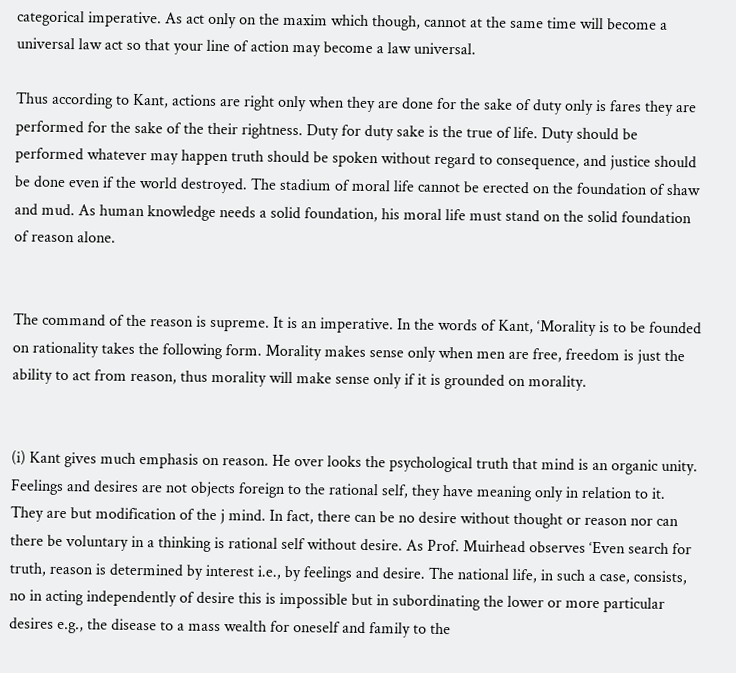categorical imperative. As act only on the maxim which though, cannot at the same time will become a universal law act so that your line of action may become a law universal.

Thus according to Kant, actions are right only when they are done for the sake of duty only is fares they are performed for the sake of the their rightness. Duty for duty sake is the true of life. Duty should be performed whatever may happen truth should be spoken without regard to consequence, and justice should be done even if the world destroyed. The stadium of moral life cannot be erected on the foundation of shaw and mud. As human knowledge needs a solid foundation, his moral life must stand on the solid foundation of reason alone.


The command of the reason is supreme. It is an imperative. In the words of Kant, ‘Morality is to be founded on rationality takes the following form. Morality makes sense only when men are free, freedom is just the ability to act from reason, thus morality will make sense only if it is grounded on morality.


(i) Kant gives much emphasis on reason. He over looks the psychological truth that mind is an organic unity. Feelings and desires are not objects foreign to the rational self, they have meaning only in relation to it. They are but modification of the j mind. In fact, there can be no desire without thought or reason nor can there be voluntary in a thinking is rational self without desire. As Prof. Muirhead observes ‘Even search for truth, reason is determined by interest i.e., by feelings and desire. The national life, in such a case, consists, no in acting independently of desire this is impossible but in subordinating the lower or more particular desires e.g., the disease to a mass wealth for oneself and family to the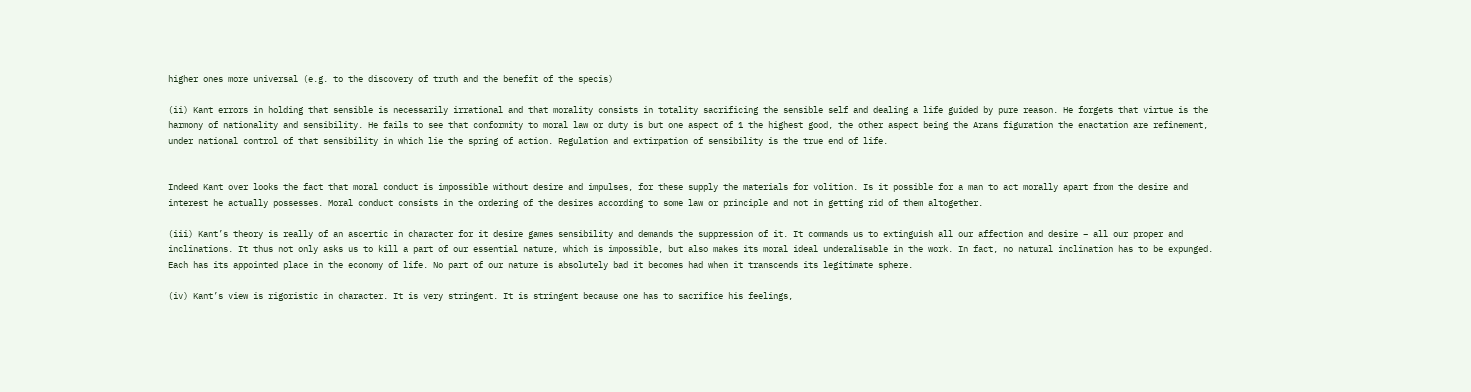higher ones more universal (e.g. to the discovery of truth and the benefit of the specis)

(ii) Kant errors in holding that sensible is necessarily irrational and that morality consists in totality sacrificing the sensible self and dealing a life guided by pure reason. He forgets that virtue is the harmony of nationality and sensibility. He fails to see that conformity to moral law or duty is but one aspect of 1 the highest good, the other aspect being the Arans figuration the enactation are refinement, under national control of that sensibility in which lie the spring of action. Regulation and extirpation of sensibility is the true end of life.


Indeed Kant over looks the fact that moral conduct is impossible without desire and impulses, for these supply the materials for volition. Is it possible for a man to act morally apart from the desire and interest he actually possesses. Moral conduct consists in the ordering of the desires according to some law or principle and not in getting rid of them altogether.

(iii) Kant’s theory is really of an ascertic in character for it desire games sensibility and demands the suppression of it. It commands us to extinguish all our affection and desire – all our proper and inclinations. It thus not only asks us to kill a part of our essential nature, which is impossible, but also makes its moral ideal underalisable in the work. In fact, no natural inclination has to be expunged. Each has its appointed place in the economy of life. No part of our nature is absolutely bad it becomes had when it transcends its legitimate sphere.

(iv) Kant’s view is rigoristic in character. It is very stringent. It is stringent because one has to sacrifice his feelings,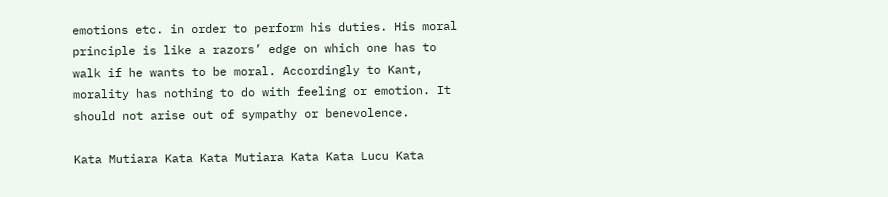emotions etc. in order to perform his duties. His moral principle is like a razors’ edge on which one has to walk if he wants to be moral. Accordingly to Kant, morality has nothing to do with feeling or emotion. It should not arise out of sympathy or benevolence.

Kata Mutiara Kata Kata Mutiara Kata Kata Lucu Kata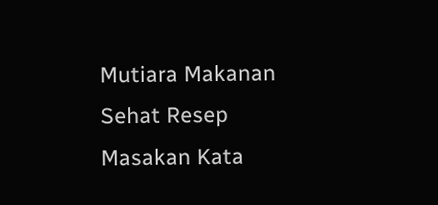Mutiara Makanan Sehat Resep Masakan Kata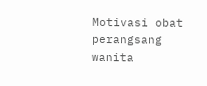Motivasi obat perangsang wanita